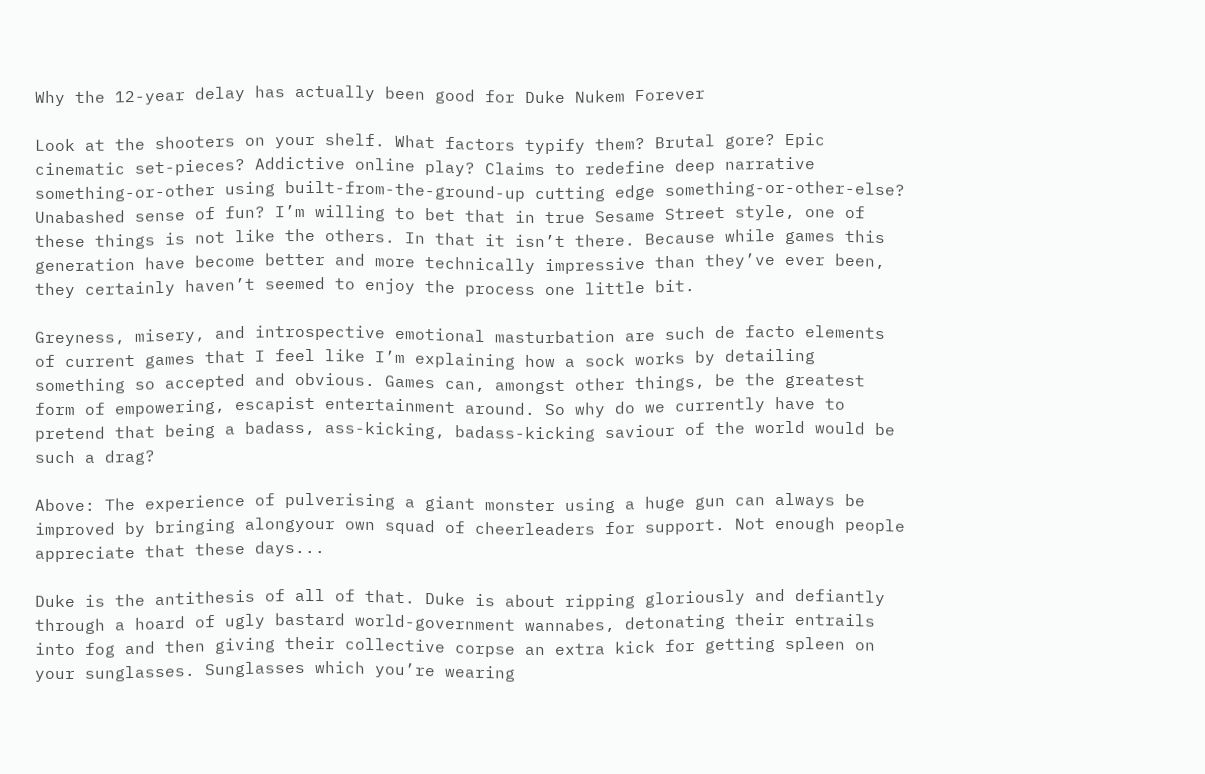Why the 12-year delay has actually been good for Duke Nukem Forever

Look at the shooters on your shelf. What factors typify them? Brutal gore? Epic cinematic set-pieces? Addictive online play? Claims to redefine deep narrative something-or-other using built-from-the-ground-up cutting edge something-or-other-else? Unabashed sense of fun? I’m willing to bet that in true Sesame Street style, one of these things is not like the others. In that it isn’t there. Because while games this generation have become better and more technically impressive than they’ve ever been, they certainly haven’t seemed to enjoy the process one little bit.

Greyness, misery, and introspective emotional masturbation are such de facto elements of current games that I feel like I’m explaining how a sock works by detailing something so accepted and obvious. Games can, amongst other things, be the greatest form of empowering, escapist entertainment around. So why do we currently have to pretend that being a badass, ass-kicking, badass-kicking saviour of the world would be such a drag?

Above: The experience of pulverising a giant monster using a huge gun can always be improved by bringing alongyour own squad of cheerleaders for support. Not enough people appreciate that these days...

Duke is the antithesis of all of that. Duke is about ripping gloriously and defiantly through a hoard of ugly bastard world-government wannabes, detonating their entrails into fog and then giving their collective corpse an extra kick for getting spleen on your sunglasses. Sunglasses which you’re wearing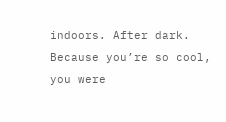indoors. After dark. Because you’re so cool, you were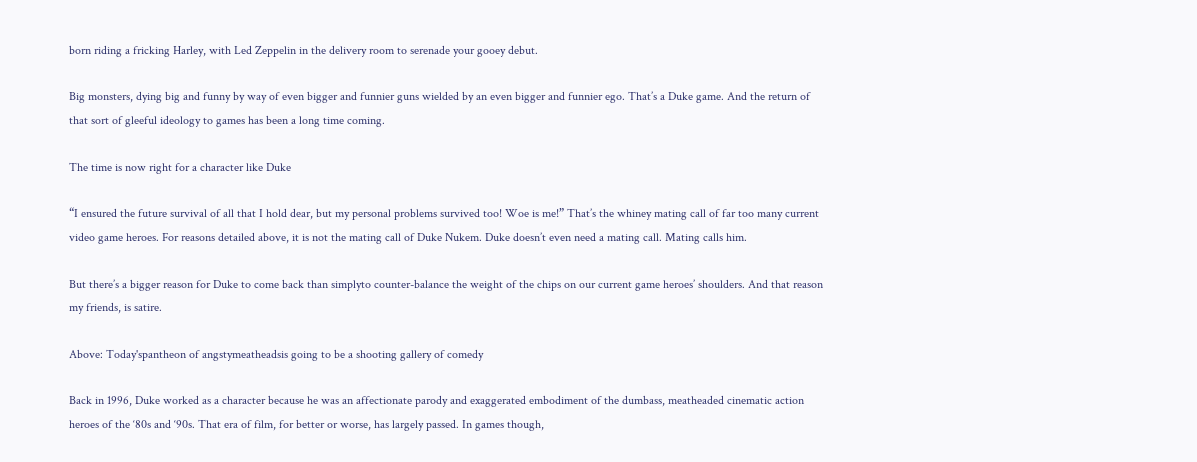born riding a fricking Harley, with Led Zeppelin in the delivery room to serenade your gooey debut.

Big monsters, dying big and funny by way of even bigger and funnier guns wielded by an even bigger and funnier ego. That’s a Duke game. And the return of that sort of gleeful ideology to games has been a long time coming.

The time is now right for a character like Duke

“I ensured the future survival of all that I hold dear, but my personal problems survived too! Woe is me!” That’s the whiney mating call of far too many current video game heroes. For reasons detailed above, it is not the mating call of Duke Nukem. Duke doesn’t even need a mating call. Mating calls him.

But there’s a bigger reason for Duke to come back than simplyto counter-balance the weight of the chips on our current game heroes’ shoulders. And that reason my friends, is satire.

Above: Today'spantheon of angstymeatheadsis going to be a shooting gallery of comedy

Back in 1996, Duke worked as a character because he was an affectionate parody and exaggerated embodiment of the dumbass, meatheaded cinematic action heroes of the ‘80s and ‘90s. That era of film, for better or worse, has largely passed. In games though,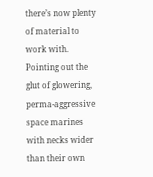there’s now plenty of material to work with. Pointing out the glut of glowering, perma-aggressive space marines with necks wider than their own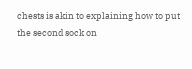chests is akin to explaining how to put the second sock on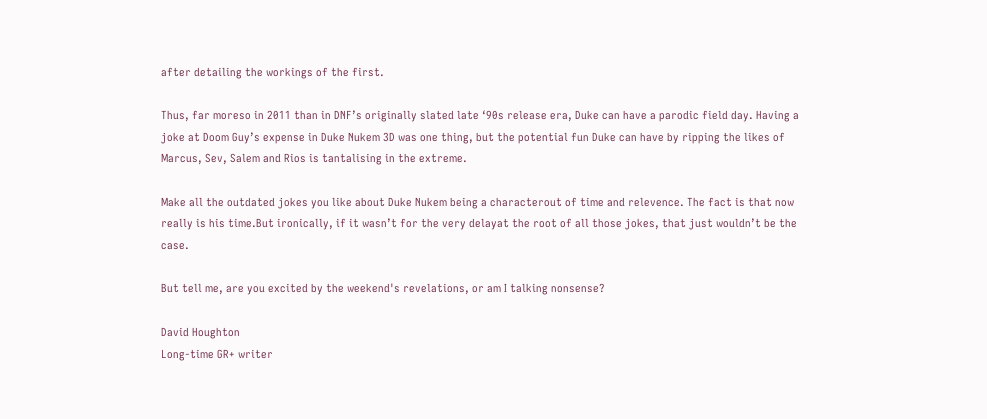after detailing the workings of the first.

Thus, far moreso in 2011 than in DNF’s originally slated late ‘90s release era, Duke can have a parodic field day. Having a joke at Doom Guy’s expense in Duke Nukem 3D was one thing, but the potential fun Duke can have by ripping the likes of Marcus, Sev, Salem and Rios is tantalising in the extreme.

Make all the outdated jokes you like about Duke Nukem being a characterout of time and relevence. The fact is that now really is his time.But ironically, if it wasn’t for the very delayat the root of all those jokes, that just wouldn’t be the case.

But tell me, are you excited by the weekend's revelations, or am I talking nonsense?

David Houghton
Long-time GR+ writer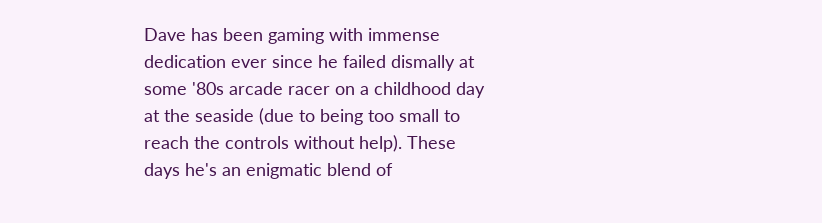Dave has been gaming with immense dedication ever since he failed dismally at some '80s arcade racer on a childhood day at the seaside (due to being too small to reach the controls without help). These days he's an enigmatic blend of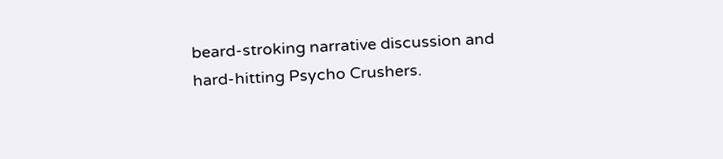beard-stroking narrative discussion and hard-hitting Psycho Crushers.